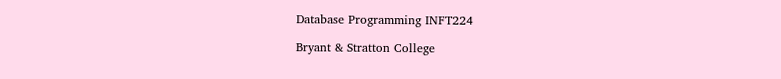Database Programming INFT224

Bryant & Stratton College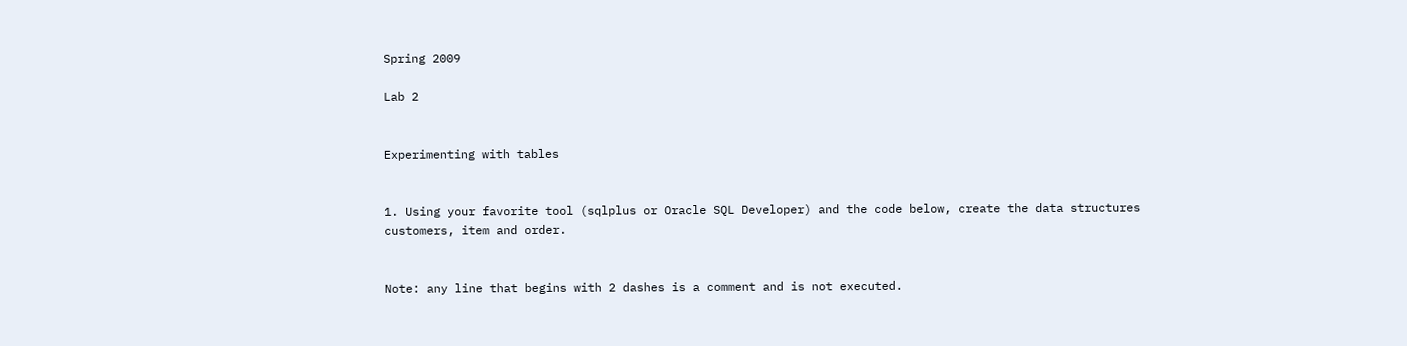Spring 2009

Lab 2


Experimenting with tables


1. Using your favorite tool (sqlplus or Oracle SQL Developer) and the code below, create the data structures customers, item and order.


Note: any line that begins with 2 dashes is a comment and is not executed.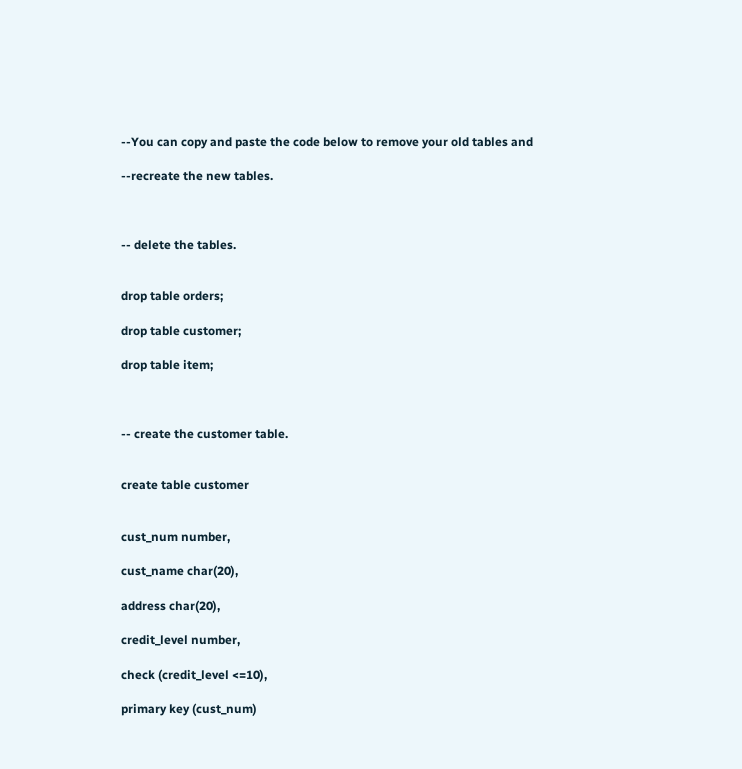--You can copy and paste the code below to remove your old tables and

--recreate the new tables.



-- delete the tables.


drop table orders;

drop table customer;

drop table item;



-- create the customer table.


create table customer


cust_num number,

cust_name char(20),

address char(20),

credit_level number,

check (credit_level <=10),

primary key (cust_num)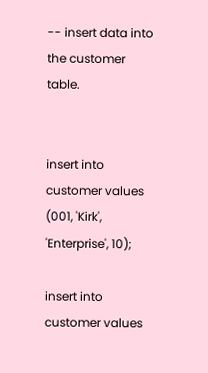-- insert data into the customer table.


insert into customer values (001, 'Kirk', 'Enterprise', 10);

insert into customer values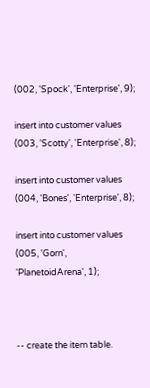(002, 'Spock', 'Enterprise', 9);

insert into customer values (003, 'Scotty', 'Enterprise', 8);

insert into customer values (004, 'Bones', 'Enterprise', 8);

insert into customer values (005, 'Gorn', 'PlanetoidArena', 1);



-- create the item table.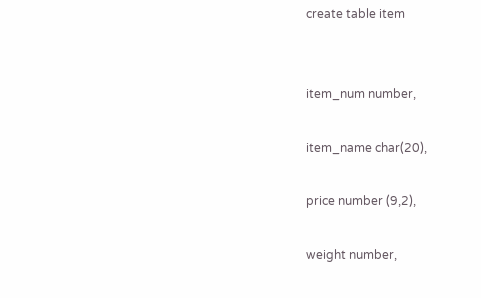create table item


item_num number,

item_name char(20),

price number (9,2),

weight number,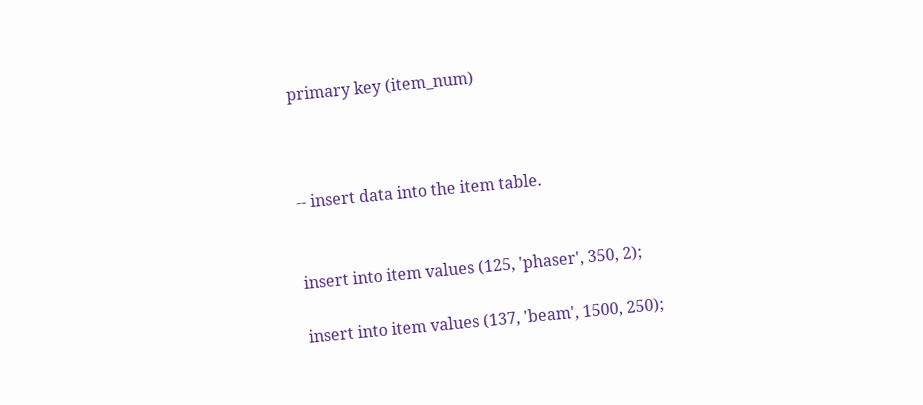primary key (item_num)



-- insert data into the item table.


insert into item values (125, 'phaser', 350, 2);

insert into item values (137, 'beam', 1500, 250);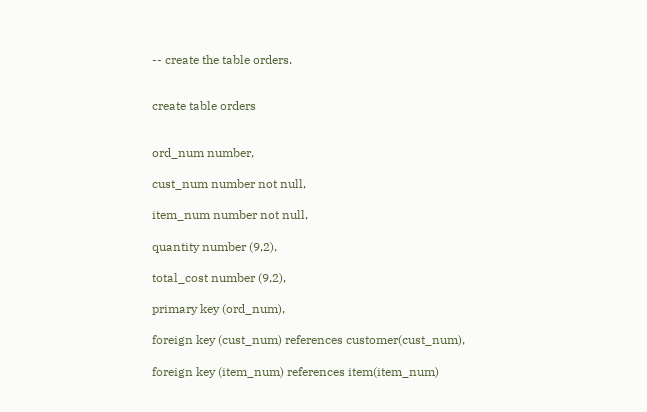-- create the table orders.


create table orders


ord_num number,

cust_num number not null,

item_num number not null,

quantity number (9,2),

total_cost number (9,2),

primary key (ord_num),

foreign key (cust_num) references customer(cust_num),

foreign key (item_num) references item(item_num)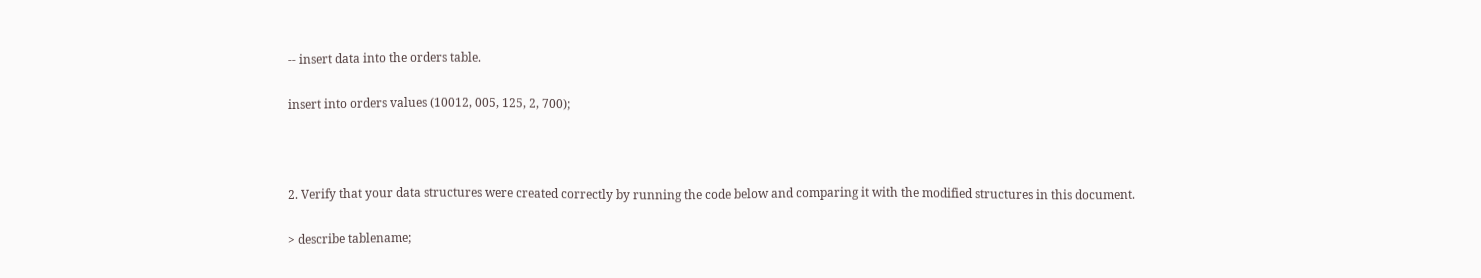-- insert data into the orders table.


insert into orders values (10012, 005, 125, 2, 700);





2. Verify that your data structures were created correctly by running the code below and comparing it with the modified structures in this document.


> describe tablename;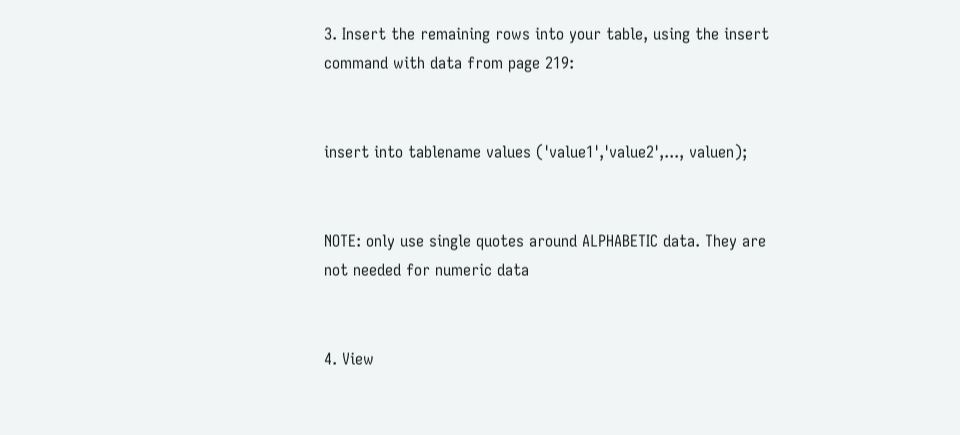3. Insert the remaining rows into your table, using the insert command with data from page 219:


insert into tablename values ('value1','value2',..., valuen);


NOTE: only use single quotes around ALPHABETIC data. They are not needed for numeric data


4. View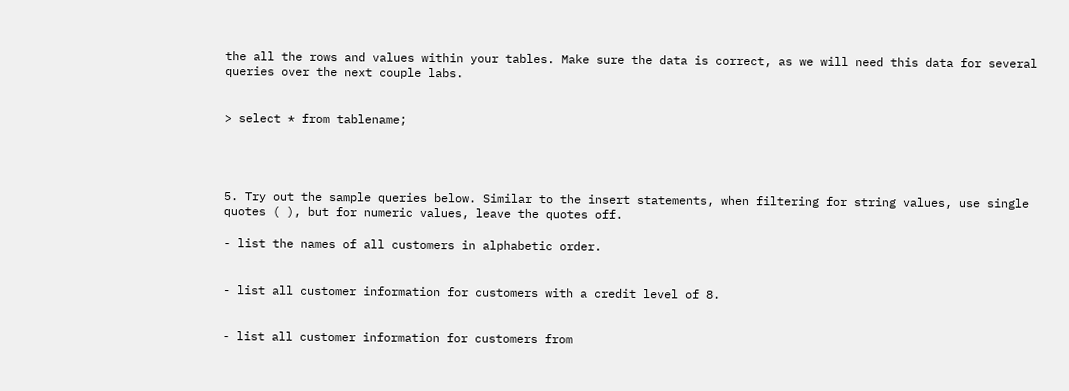the all the rows and values within your tables. Make sure the data is correct, as we will need this data for several queries over the next couple labs.


> select * from tablename;




5. Try out the sample queries below. Similar to the insert statements, when filtering for string values, use single quotes ( ), but for numeric values, leave the quotes off.

- list the names of all customers in alphabetic order.


- list all customer information for customers with a credit level of 8.


- list all customer information for customers from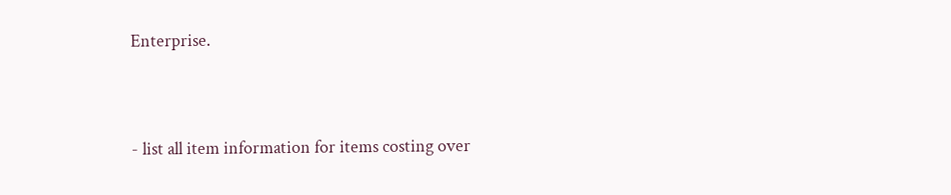Enterprise.


- list all item information for items costing over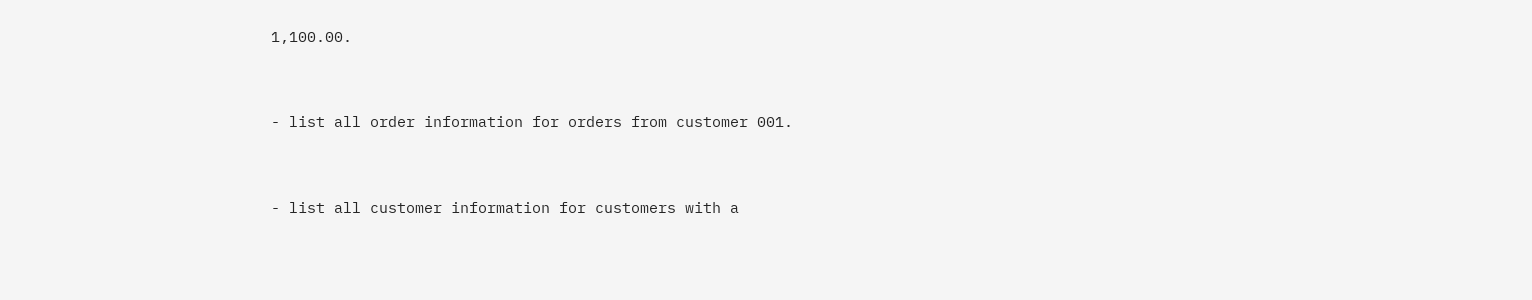1,100.00.


- list all order information for orders from customer 001.


- list all customer information for customers with a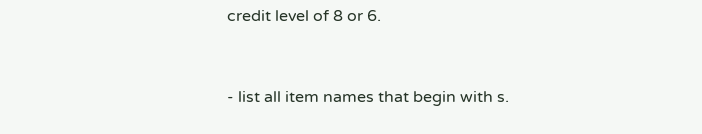credit level of 8 or 6.


- list all item names that begin with s.